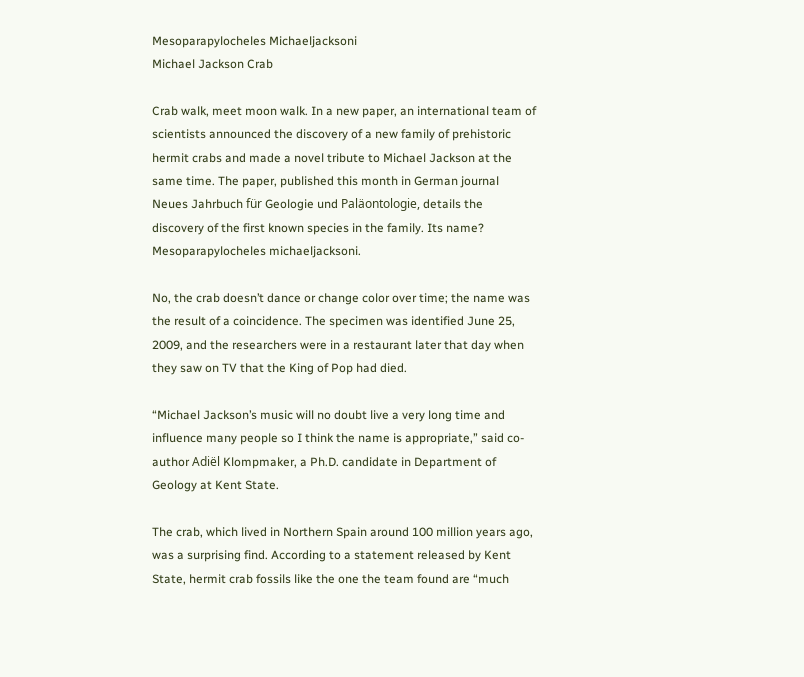Mesoparapylocheles Michaeljacksoni
Michael Jackson Crab

Crab walk, meet moon walk. In a new paper, an international team of scientists announced the discovery of a new family of prehistoric hermit crabs and made a novel tribute to Michael Jackson at the same time. The paper, published this month in German journal Neues Jahrbuch für Geologie und Paläontologie, details the discovery of the first known species in the family. Its name? Mesoparapylocheles michaeljacksoni.

No, the crab doesn’t dance or change color over time; the name was the result of a coincidence. The specimen was identified June 25, 2009, and the researchers were in a restaurant later that day when they saw on TV that the King of Pop had died.

“Michael Jackson’s music will no doubt live a very long time and influence many people so I think the name is appropriate,” said co-author Adiël Klompmaker, a Ph.D. candidate in Department of Geology at Kent State.

The crab, which lived in Northern Spain around 100 million years ago, was a surprising find. According to a statement released by Kent State, hermit crab fossils like the one the team found are “much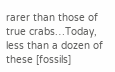rarer than those of true crabs…Today, less than a dozen of these [fossils]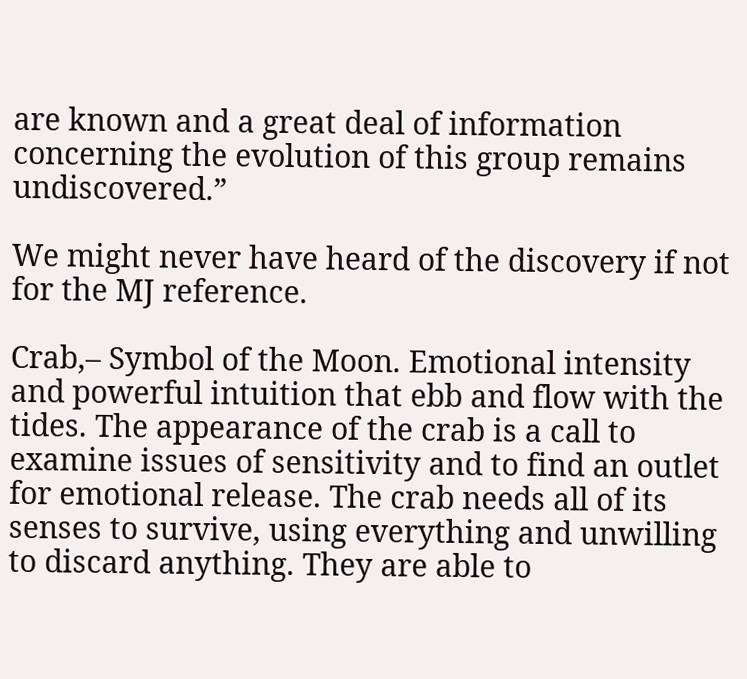are known and a great deal of information concerning the evolution of this group remains undiscovered.”

We might never have heard of the discovery if not for the MJ reference.

Crab,– Symbol of the Moon. Emotional intensity and powerful intuition that ebb and flow with the tides. The appearance of the crab is a call to examine issues of sensitivity and to find an outlet for emotional release. The crab needs all of its senses to survive, using everything and unwilling to discard anything. They are able to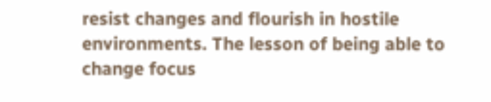resist changes and flourish in hostile environments. The lesson of being able to change focus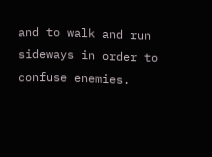and to walk and run sideways in order to confuse enemies.